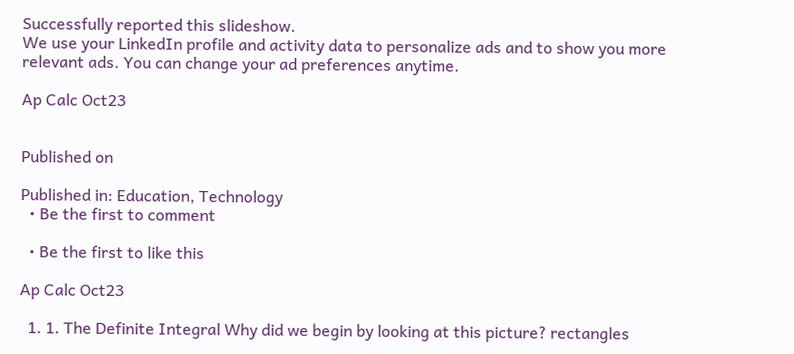Successfully reported this slideshow.
We use your LinkedIn profile and activity data to personalize ads and to show you more relevant ads. You can change your ad preferences anytime.

Ap Calc Oct23


Published on

Published in: Education, Technology
  • Be the first to comment

  • Be the first to like this

Ap Calc Oct23

  1. 1. The Definite Integral Why did we begin by looking at this picture? rectangles